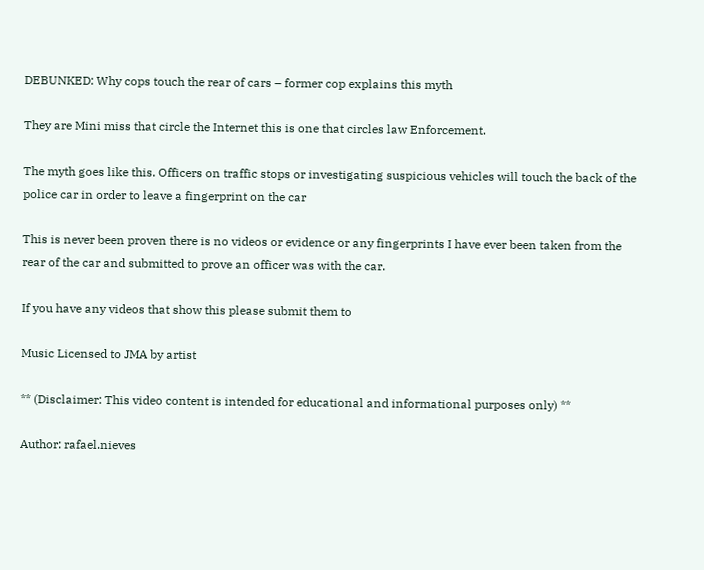DEBUNKED: Why cops touch the rear of cars – former cop explains this myth

They are Mini miss that circle the Internet this is one that circles law Enforcement.

The myth goes like this. Officers on traffic stops or investigating suspicious vehicles will touch the back of the police car in order to leave a fingerprint on the car

This is never been proven there is no videos or evidence or any fingerprints I have ever been taken from the rear of the car and submitted to prove an officer was with the car.

If you have any videos that show this please submit them to

Music Licensed to JMA by artist

** (Disclaimer: This video content is intended for educational and informational purposes only) **

Author: rafael.nieves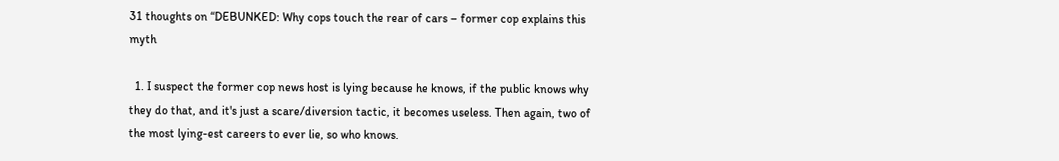31 thoughts on “DEBUNKED: Why cops touch the rear of cars – former cop explains this myth

  1. I suspect the former cop news host is lying because he knows, if the public knows why they do that, and it's just a scare/diversion tactic, it becomes useless. Then again, two of the most lying-est careers to ever lie, so who knows.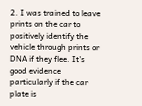2. I was trained to leave prints on the car to positively identify the vehicle through prints or DNA if they flee. It's good evidence particularly if the car plate is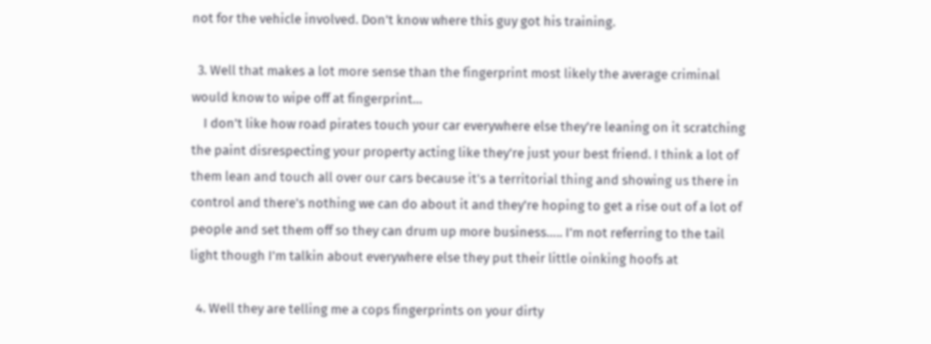not for the vehicle involved. Don't know where this guy got his training.

  3. Well that makes a lot more sense than the fingerprint most likely the average criminal would know to wipe off at fingerprint…
    I don't like how road pirates touch your car everywhere else they're leaning on it scratching the paint disrespecting your property acting like they're just your best friend. I think a lot of them lean and touch all over our cars because it's a territorial thing and showing us there in control and there's nothing we can do about it and they're hoping to get a rise out of a lot of people and set them off so they can drum up more business….. I'm not referring to the tail light though I'm talkin about everywhere else they put their little oinking hoofs at

  4. Well they are telling me a cops fingerprints on your dirty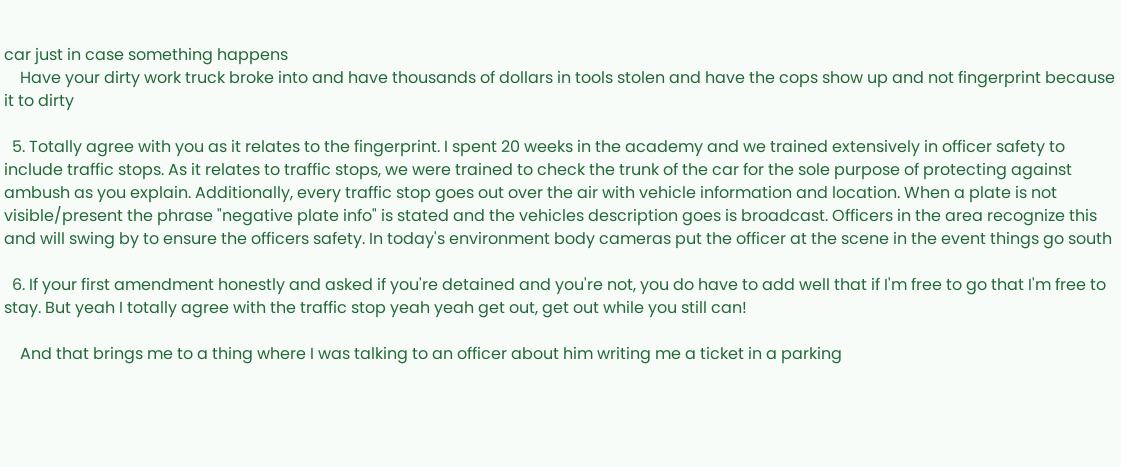car just in case something happens
    Have your dirty work truck broke into and have thousands of dollars in tools stolen and have the cops show up and not fingerprint because it to dirty

  5. Totally agree with you as it relates to the fingerprint. I spent 20 weeks in the academy and we trained extensively in officer safety to include traffic stops. As it relates to traffic stops, we were trained to check the trunk of the car for the sole purpose of protecting against ambush as you explain. Additionally, every traffic stop goes out over the air with vehicle information and location. When a plate is not visible/present the phrase "negative plate info" is stated and the vehicles description goes is broadcast. Officers in the area recognize this and will swing by to ensure the officers safety. In today's environment body cameras put the officer at the scene in the event things go south

  6. If your first amendment honestly and asked if you're detained and you're not, you do have to add well that if I'm free to go that I'm free to stay. But yeah I totally agree with the traffic stop yeah yeah get out, get out while you still can!

    And that brings me to a thing where I was talking to an officer about him writing me a ticket in a parking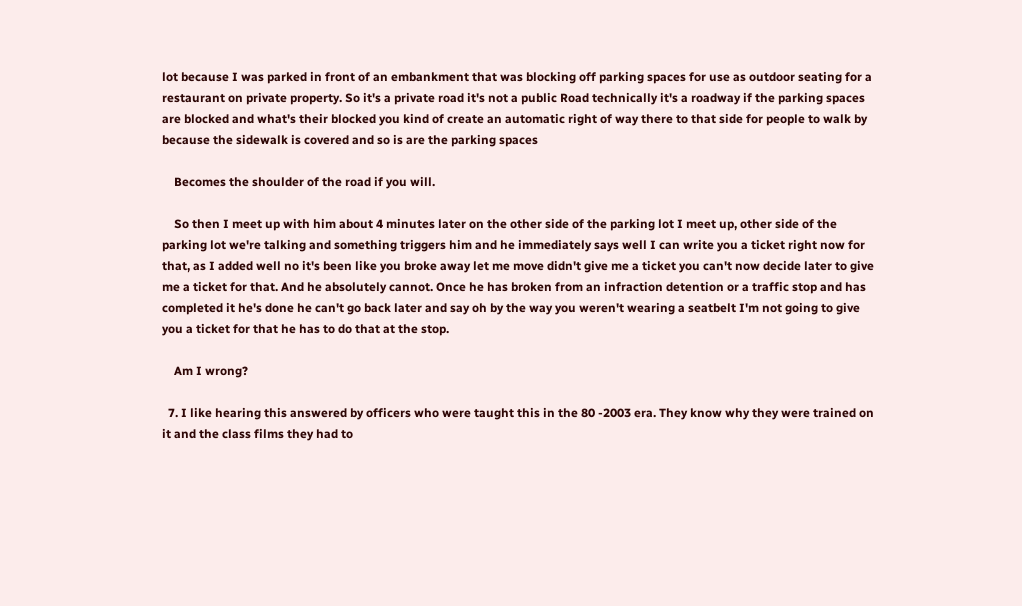lot because I was parked in front of an embankment that was blocking off parking spaces for use as outdoor seating for a restaurant on private property. So it's a private road it's not a public Road technically it's a roadway if the parking spaces are blocked and what's their blocked you kind of create an automatic right of way there to that side for people to walk by because the sidewalk is covered and so is are the parking spaces

    Becomes the shoulder of the road if you will.

    So then I meet up with him about 4 minutes later on the other side of the parking lot I meet up, other side of the parking lot we're talking and something triggers him and he immediately says well I can write you a ticket right now for that, as I added well no it's been like you broke away let me move didn't give me a ticket you can't now decide later to give me a ticket for that. And he absolutely cannot. Once he has broken from an infraction detention or a traffic stop and has completed it he's done he can't go back later and say oh by the way you weren't wearing a seatbelt I'm not going to give you a ticket for that he has to do that at the stop.

    Am I wrong?

  7. I like hearing this answered by officers who were taught this in the 80 -2003 era. They know why they were trained on it and the class films they had to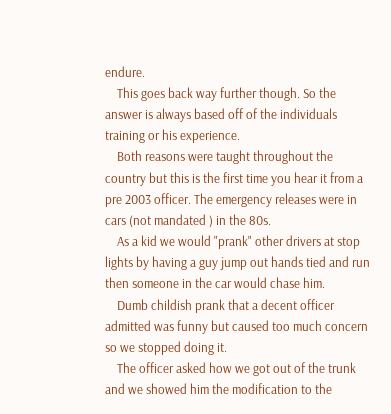endure.
    This goes back way further though. So the answer is always based off of the individuals training or his experience.
    Both reasons were taught throughout the country but this is the first time you hear it from a pre 2003 officer. The emergency releases were in cars (not mandated ) in the 80s.
    As a kid we would "prank" other drivers at stop lights by having a guy jump out hands tied and run then someone in the car would chase him.
    Dumb childish prank that a decent officer admitted was funny but caused too much concern so we stopped doing it.
    The officer asked how we got out of the trunk and we showed him the modification to the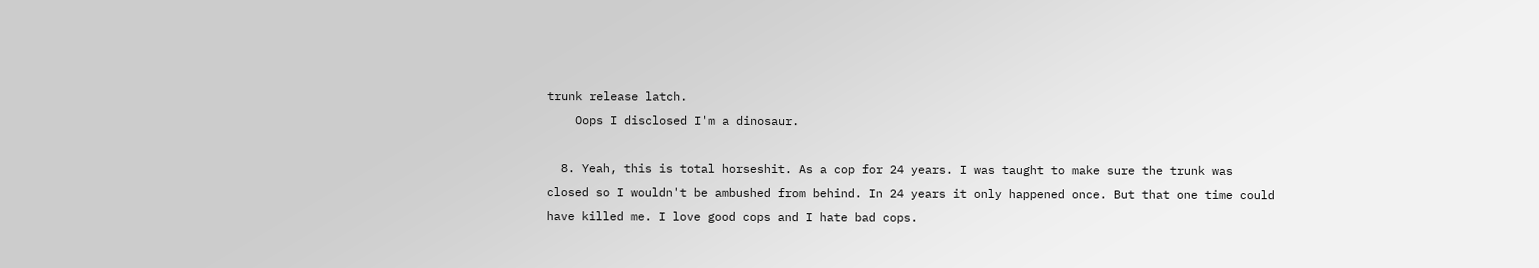trunk release latch.
    Oops I disclosed I'm a dinosaur.

  8. Yeah, this is total horseshit. As a cop for 24 years. I was taught to make sure the trunk was closed so I wouldn't be ambushed from behind. In 24 years it only happened once. But that one time could have killed me. I love good cops and I hate bad cops.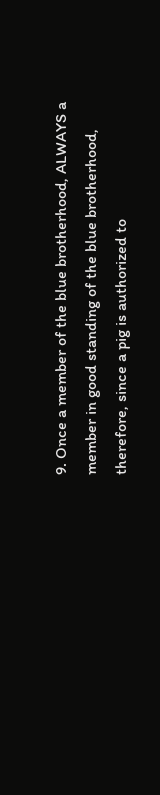9. Once a member of the blue brotherhood, ALWAYS a member in good standing of the blue brotherhood, therefore, since a pig is authorized to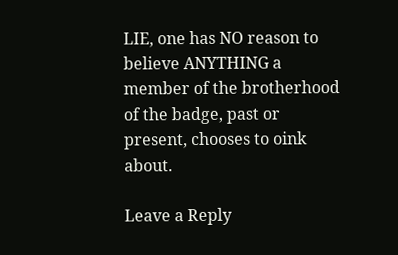LIE, one has NO reason to believe ANYTHING a member of the brotherhood of the badge, past or present, chooses to oink about.

Leave a Reply